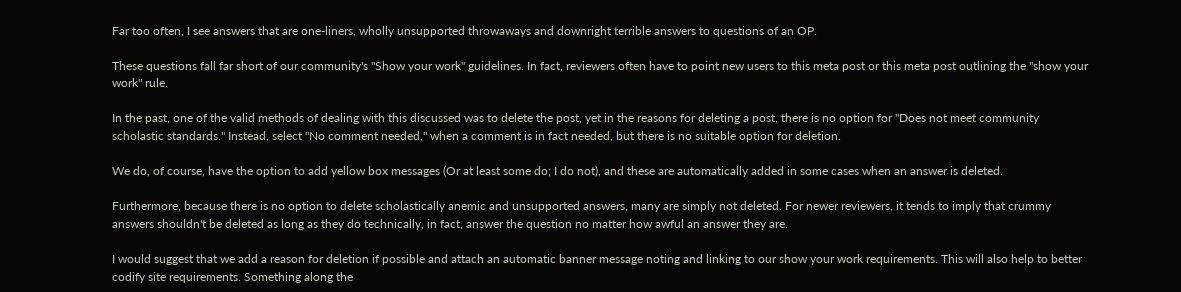Far too often, I see answers that are one-liners, wholly unsupported throwaways and downright terrible answers to questions of an OP.

These questions fall far short of our community's "Show your work" guidelines. In fact, reviewers often have to point new users to this meta post or this meta post outlining the "show your work" rule.

In the past, one of the valid methods of dealing with this discussed was to delete the post, yet in the reasons for deleting a post, there is no option for "Does not meet community scholastic standards." Instead, select "No comment needed," when a comment is in fact needed, but there is no suitable option for deletion.

We do, of course, have the option to add yellow box messages (Or at least some do; I do not), and these are automatically added in some cases when an answer is deleted.

Furthermore, because there is no option to delete scholastically anemic and unsupported answers, many are simply not deleted. For newer reviewers, it tends to imply that crummy answers shouldn't be deleted as long as they do technically, in fact, answer the question no matter how awful an answer they are.

I would suggest that we add a reason for deletion if possible and attach an automatic banner message noting and linking to our show your work requirements. This will also help to better codify site requirements. Something along the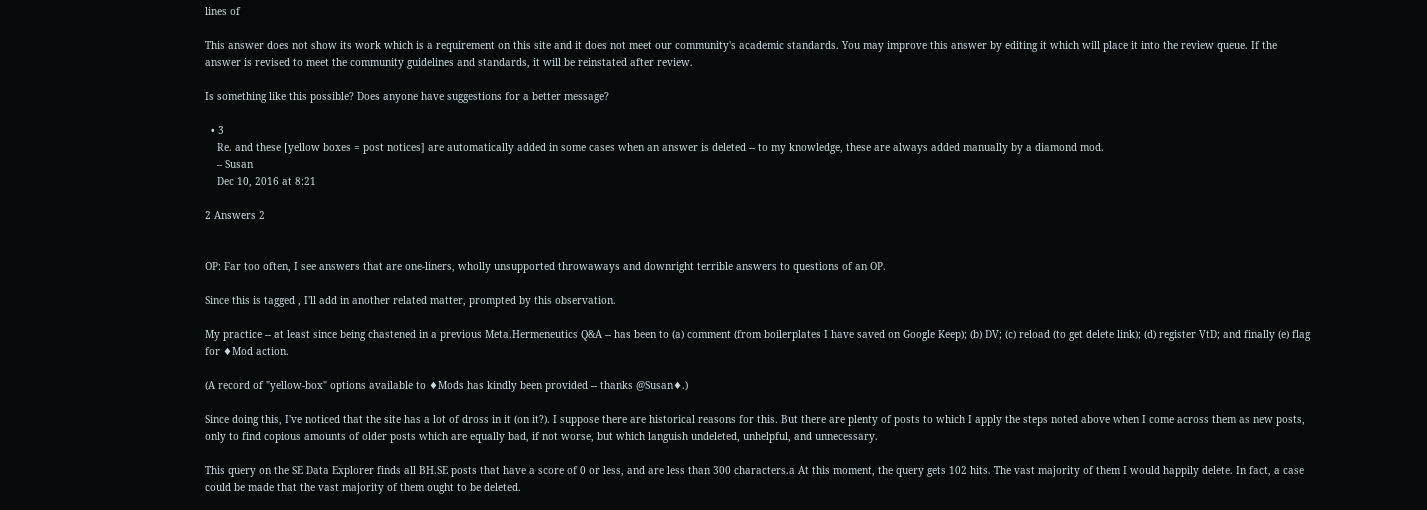lines of

This answer does not show its work which is a requirement on this site and it does not meet our community's academic standards. You may improve this answer by editing it which will place it into the review queue. If the answer is revised to meet the community guidelines and standards, it will be reinstated after review.

Is something like this possible? Does anyone have suggestions for a better message?

  • 3
    Re. and these [yellow boxes = post notices] are automatically added in some cases when an answer is deleted -- to my knowledge, these are always added manually by a diamond mod.
    – Susan
    Dec 10, 2016 at 8:21

2 Answers 2


OP: Far too often, I see answers that are one-liners, wholly unsupported throwaways and downright terrible answers to questions of an OP.

Since this is tagged , I'll add in another related matter, prompted by this observation.

My practice -- at least since being chastened in a previous Meta.Hermeneutics Q&A -- has been to (a) comment (from boilerplates I have saved on Google Keep); (b) DV; (c) reload (to get delete link); (d) register VtD; and finally (e) flag for ♦Mod action.

(A record of "yellow-box" options available to ♦Mods has kindly been provided -- thanks @Susan♦.)

Since doing this, I've noticed that the site has a lot of dross in it (on it?). I suppose there are historical reasons for this. But there are plenty of posts to which I apply the steps noted above when I come across them as new posts, only to find copious amounts of older posts which are equally bad, if not worse, but which languish undeleted, unhelpful, and unnecessary.

This query on the SE Data Explorer finds all BH.SE posts that have a score of 0 or less, and are less than 300 characters.a At this moment, the query gets 102 hits. The vast majority of them I would happily delete. In fact, a case could be made that the vast majority of them ought to be deleted.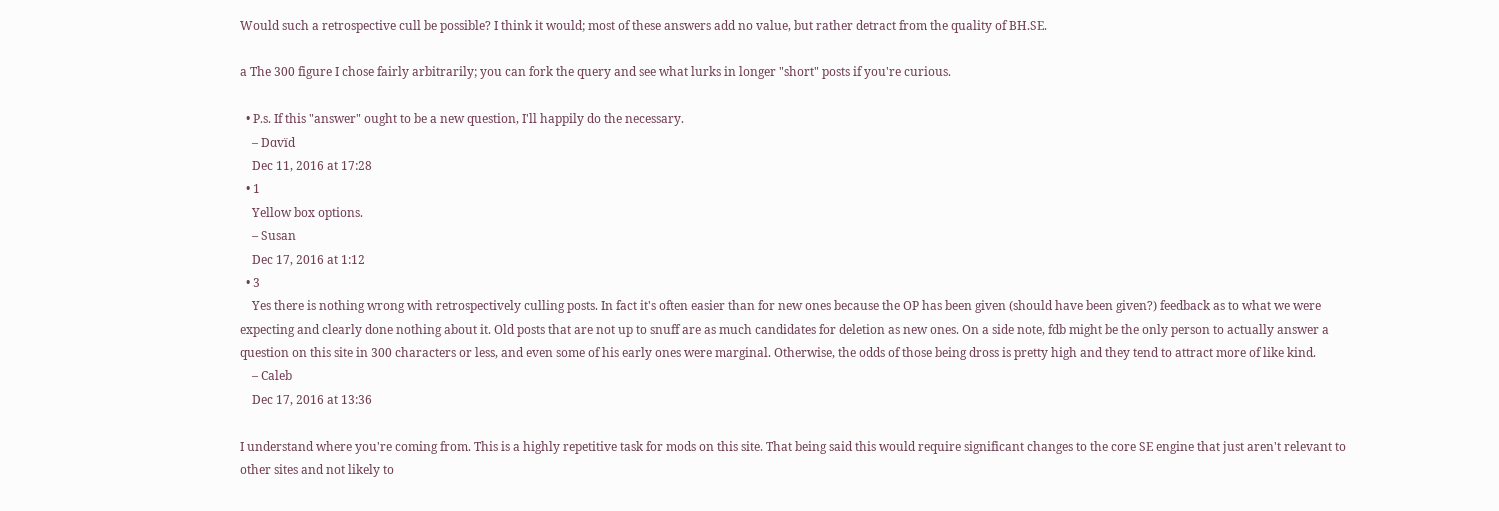Would such a retrospective cull be possible? I think it would; most of these answers add no value, but rather detract from the quality of BH.SE.

a The 300 figure I chose fairly arbitrarily; you can fork the query and see what lurks in longer "short" posts if you're curious.

  • P.s. If this "answer" ought to be a new question, I'll happily do the necessary.
    – Dɑvïd
    Dec 11, 2016 at 17:28
  • 1
    Yellow box options.
    – Susan
    Dec 17, 2016 at 1:12
  • 3
    Yes there is nothing wrong with retrospectively culling posts. In fact it's often easier than for new ones because the OP has been given (should have been given?) feedback as to what we were expecting and clearly done nothing about it. Old posts that are not up to snuff are as much candidates for deletion as new ones. On a side note, fdb might be the only person to actually answer a question on this site in 300 characters or less, and even some of his early ones were marginal. Otherwise, the odds of those being dross is pretty high and they tend to attract more of like kind.
    – Caleb
    Dec 17, 2016 at 13:36

I understand where you're coming from. This is a highly repetitive task for mods on this site. That being said this would require significant changes to the core SE engine that just aren't relevant to other sites and not likely to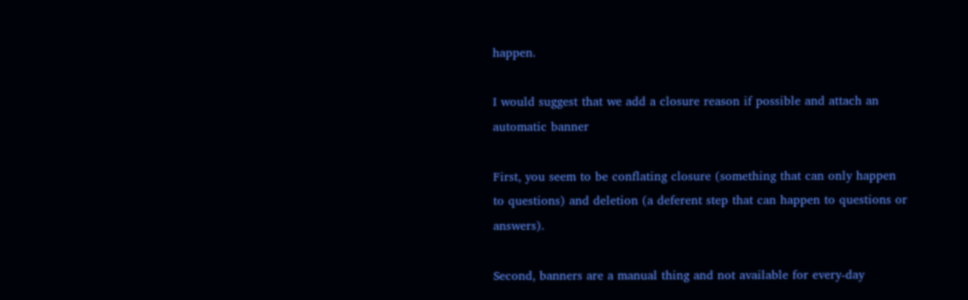happen.

I would suggest that we add a closure reason if possible and attach an automatic banner

First, you seem to be conflating closure (something that can only happen to questions) and deletion (a deferent step that can happen to questions or answers).

Second, banners are a manual thing and not available for every-day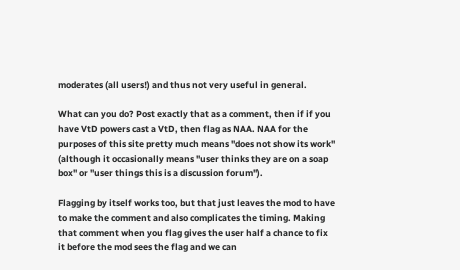moderates (all users!) and thus not very useful in general.

What can you do? Post exactly that as a comment, then if if you have VtD powers cast a VtD, then flag as NAA. NAA for the purposes of this site pretty much means "does not show its work" (although it occasionally means "user thinks they are on a soap box" or "user things this is a discussion forum").

Flagging by itself works too, but that just leaves the mod to have to make the comment and also complicates the timing. Making that comment when you flag gives the user half a chance to fix it before the mod sees the flag and we can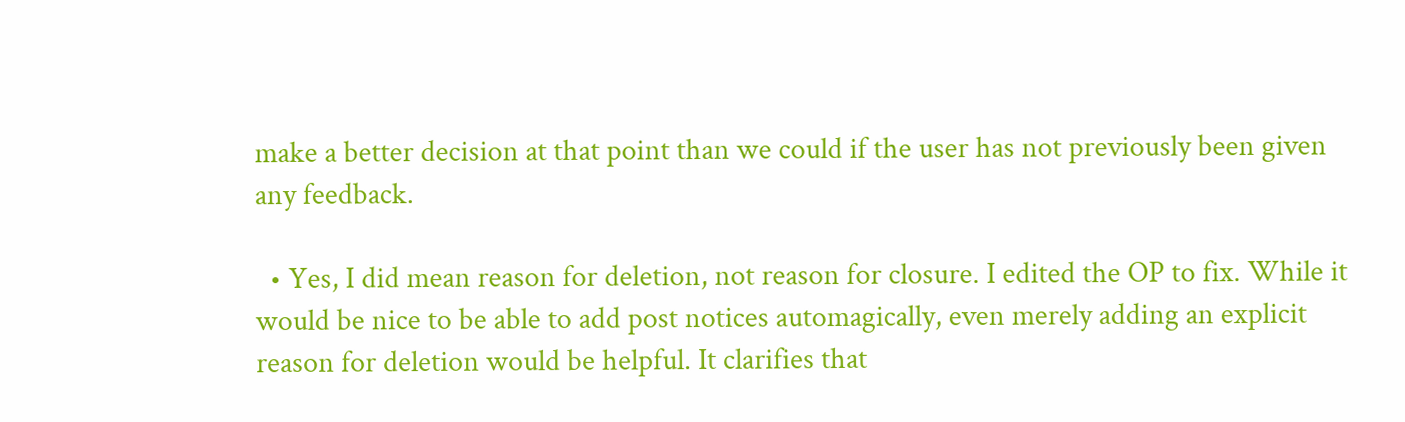make a better decision at that point than we could if the user has not previously been given any feedback.

  • Yes, I did mean reason for deletion, not reason for closure. I edited the OP to fix. While it would be nice to be able to add post notices automagically, even merely adding an explicit reason for deletion would be helpful. It clarifies that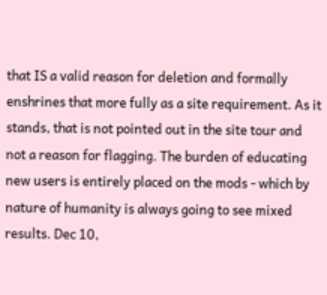that IS a valid reason for deletion and formally enshrines that more fully as a site requirement. As it stands, that is not pointed out in the site tour and not a reason for flagging. The burden of educating new users is entirely placed on the mods - which by nature of humanity is always going to see mixed results. Dec 10,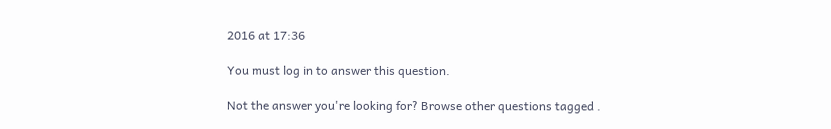2016 at 17:36

You must log in to answer this question.

Not the answer you're looking for? Browse other questions tagged .